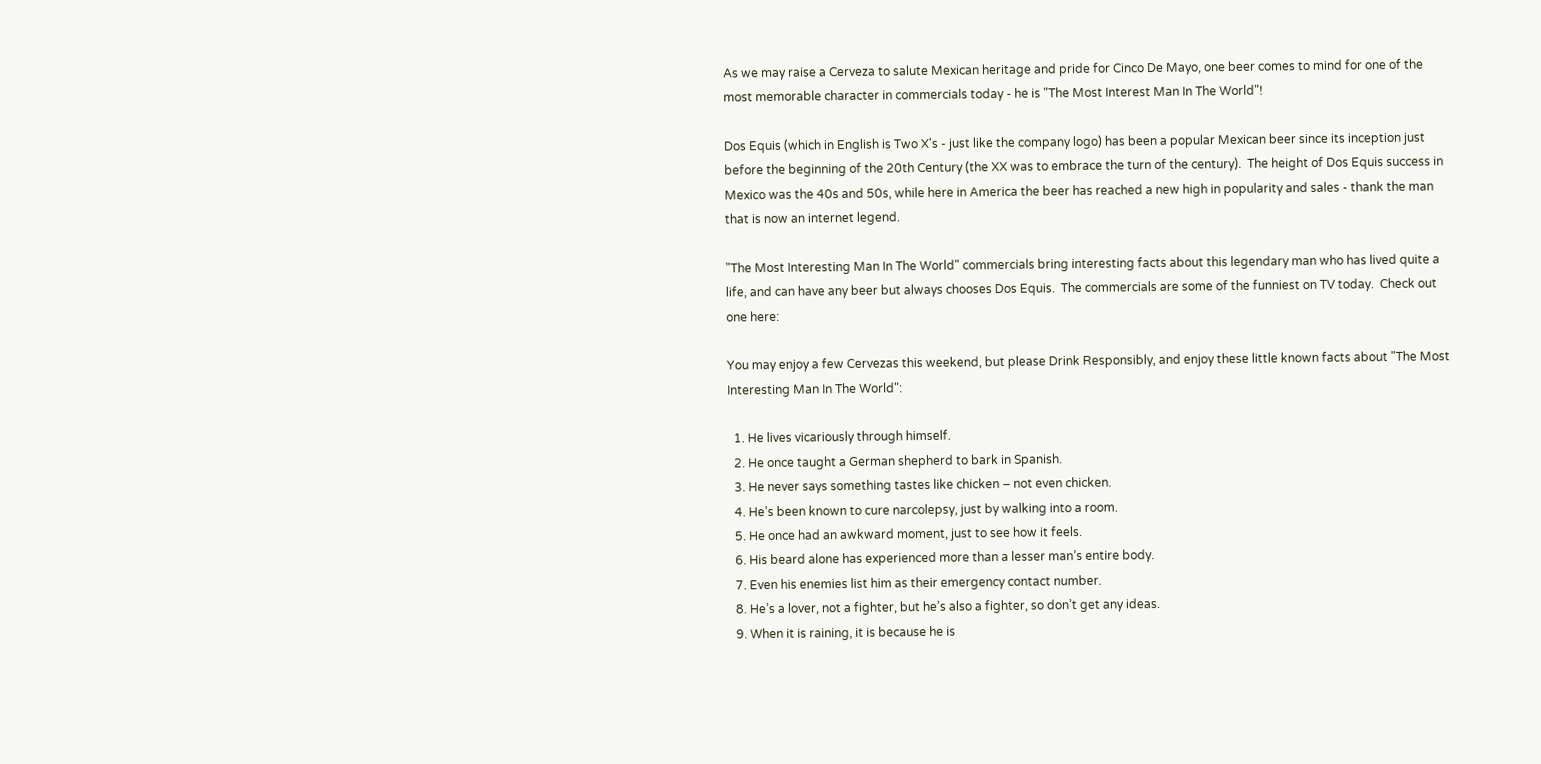As we may raise a Cerveza to salute Mexican heritage and pride for Cinco De Mayo, one beer comes to mind for one of the most memorable character in commercials today - he is "The Most Interest Man In The World"!

Dos Equis (which in English is Two X's - just like the company logo) has been a popular Mexican beer since its inception just before the beginning of the 20th Century (the XX was to embrace the turn of the century).  The height of Dos Equis success in Mexico was the 40s and 50s, while here in America the beer has reached a new high in popularity and sales - thank the man that is now an internet legend.

"The Most Interesting Man In The World" commercials bring interesting facts about this legendary man who has lived quite a life, and can have any beer but always chooses Dos Equis.  The commercials are some of the funniest on TV today.  Check out one here:

You may enjoy a few Cervezas this weekend, but please Drink Responsibly, and enjoy these little known facts about "The Most Interesting Man In The World":

  1. He lives vicariously through himself.
  2. He once taught a German shepherd to bark in Spanish.
  3. He never says something tastes like chicken – not even chicken.
  4. He’s been known to cure narcolepsy, just by walking into a room.
  5. He once had an awkward moment, just to see how it feels.
  6. His beard alone has experienced more than a lesser man’s entire body.
  7. Even his enemies list him as their emergency contact number.
  8. He’s a lover, not a fighter, but he’s also a fighter, so don’t get any ideas.
  9. When it is raining, it is because he is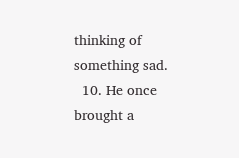thinking of something sad.
  10. He once brought a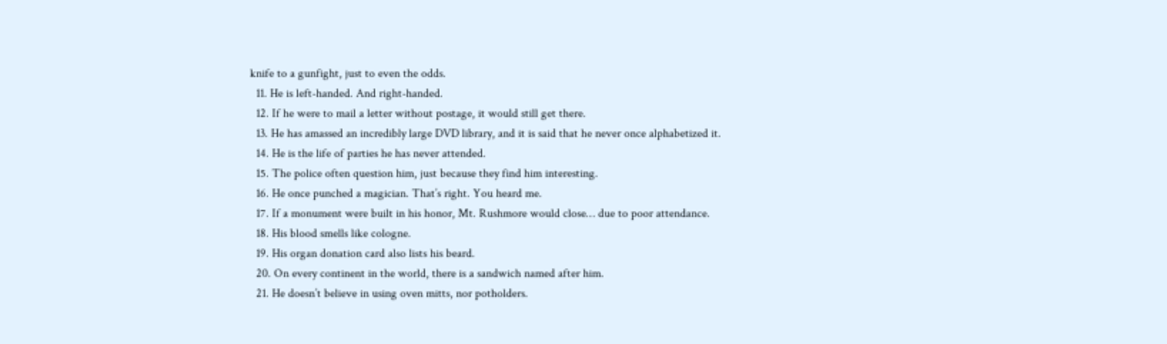knife to a gunfight, just to even the odds.
  11. He is left-handed. And right-handed.
  12. If he were to mail a letter without postage, it would still get there.
  13. He has amassed an incredibly large DVD library, and it is said that he never once alphabetized it.
  14. He is the life of parties he has never attended.
  15. The police often question him, just because they find him interesting.
  16. He once punched a magician. That’s right. You heard me.
  17. If a monument were built in his honor, Mt. Rushmore would close… due to poor attendance.
  18. His blood smells like cologne.
  19. His organ donation card also lists his beard.
  20. On every continent in the world, there is a sandwich named after him.
  21. He doesn’t believe in using oven mitts, nor potholders.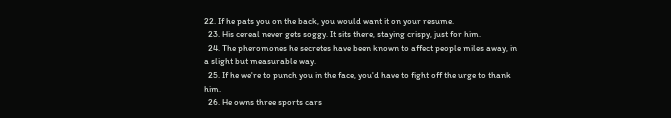22. If he pats you on the back, you would want it on your resume.
  23. His cereal never gets soggy. It sits there, staying crispy, just for him.
  24. The pheromones he secretes have been known to affect people miles away, in a slight but measurable way.
  25. If he we're to punch you in the face, you'd have to fight off the urge to thank him.
  26. He owns three sports cars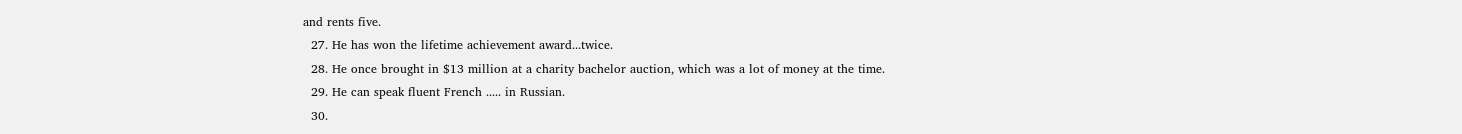and rents five.
  27. He has won the lifetime achievement award...twice.
  28. He once brought in $13 million at a charity bachelor auction, which was a lot of money at the time.
  29. He can speak fluent French ..... in Russian.
  30.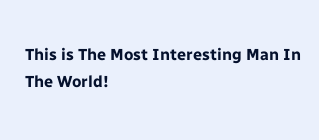This is The Most Interesting Man In The World!